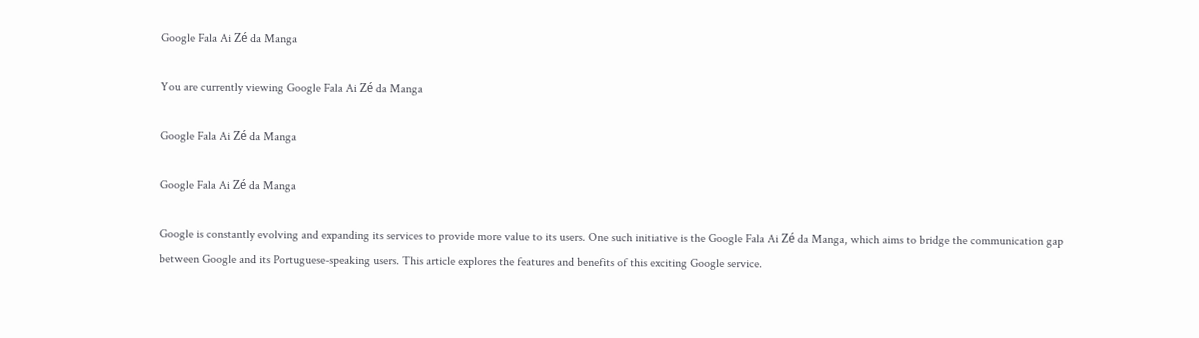Google Fala Ai Zé da Manga

You are currently viewing Google Fala Ai Zé da Manga

Google Fala Ai Zé da Manga

Google Fala Ai Zé da Manga

Google is constantly evolving and expanding its services to provide more value to its users. One such initiative is the Google Fala Ai Zé da Manga, which aims to bridge the communication gap between Google and its Portuguese-speaking users. This article explores the features and benefits of this exciting Google service.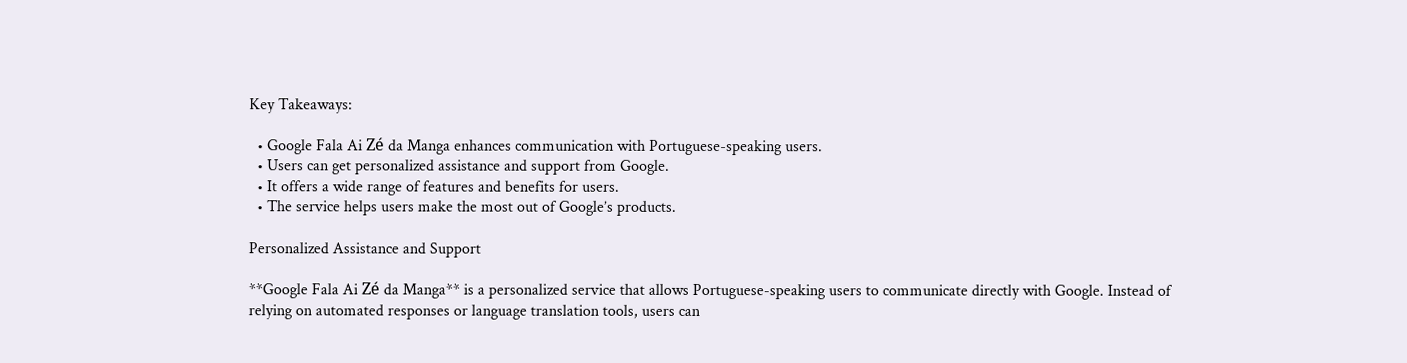Key Takeaways:

  • Google Fala Ai Zé da Manga enhances communication with Portuguese-speaking users.
  • Users can get personalized assistance and support from Google.
  • It offers a wide range of features and benefits for users.
  • The service helps users make the most out of Google’s products.

Personalized Assistance and Support

**Google Fala Ai Zé da Manga** is a personalized service that allows Portuguese-speaking users to communicate directly with Google. Instead of relying on automated responses or language translation tools, users can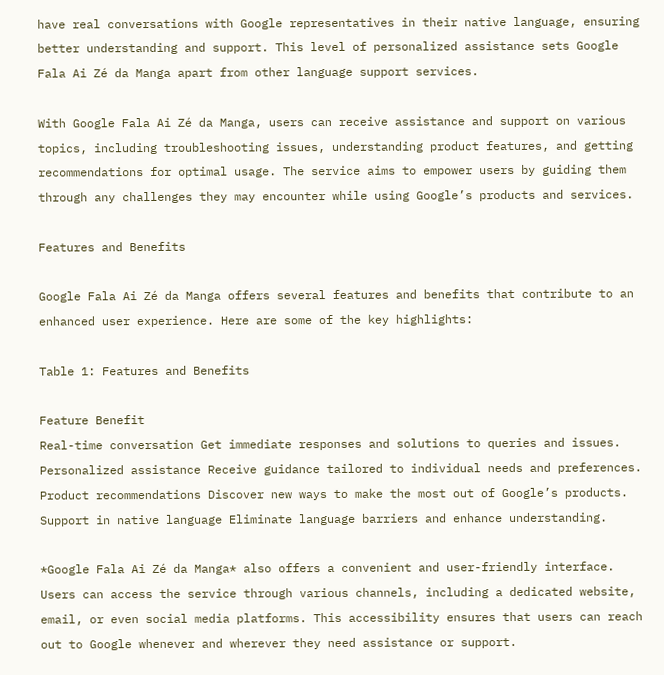have real conversations with Google representatives in their native language, ensuring better understanding and support. This level of personalized assistance sets Google Fala Ai Zé da Manga apart from other language support services.

With Google Fala Ai Zé da Manga, users can receive assistance and support on various topics, including troubleshooting issues, understanding product features, and getting recommendations for optimal usage. The service aims to empower users by guiding them through any challenges they may encounter while using Google’s products and services.

Features and Benefits

Google Fala Ai Zé da Manga offers several features and benefits that contribute to an enhanced user experience. Here are some of the key highlights:

Table 1: Features and Benefits

Feature Benefit
Real-time conversation Get immediate responses and solutions to queries and issues.
Personalized assistance Receive guidance tailored to individual needs and preferences.
Product recommendations Discover new ways to make the most out of Google’s products.
Support in native language Eliminate language barriers and enhance understanding.

*Google Fala Ai Zé da Manga* also offers a convenient and user-friendly interface. Users can access the service through various channels, including a dedicated website, email, or even social media platforms. This accessibility ensures that users can reach out to Google whenever and wherever they need assistance or support.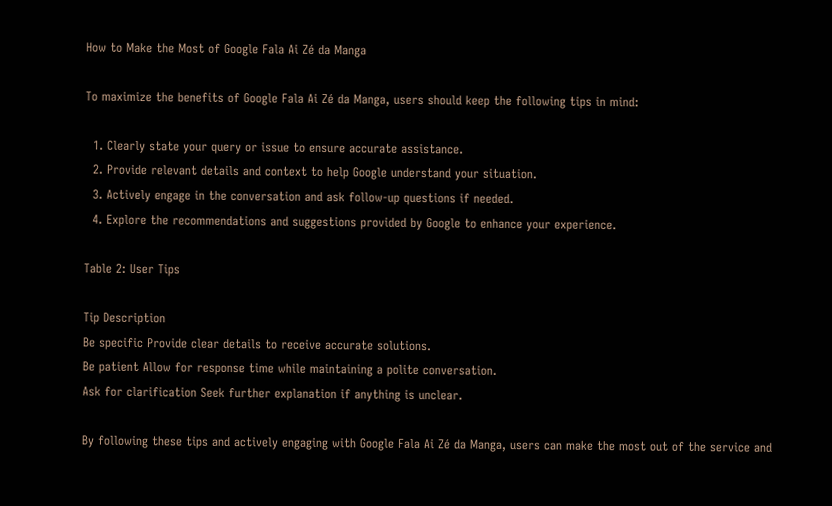How to Make the Most of Google Fala Ai Zé da Manga

To maximize the benefits of Google Fala Ai Zé da Manga, users should keep the following tips in mind:

  1. Clearly state your query or issue to ensure accurate assistance.
  2. Provide relevant details and context to help Google understand your situation.
  3. Actively engage in the conversation and ask follow-up questions if needed.
  4. Explore the recommendations and suggestions provided by Google to enhance your experience.

Table 2: User Tips

Tip Description
Be specific Provide clear details to receive accurate solutions.
Be patient Allow for response time while maintaining a polite conversation.
Ask for clarification Seek further explanation if anything is unclear.

By following these tips and actively engaging with Google Fala Ai Zé da Manga, users can make the most out of the service and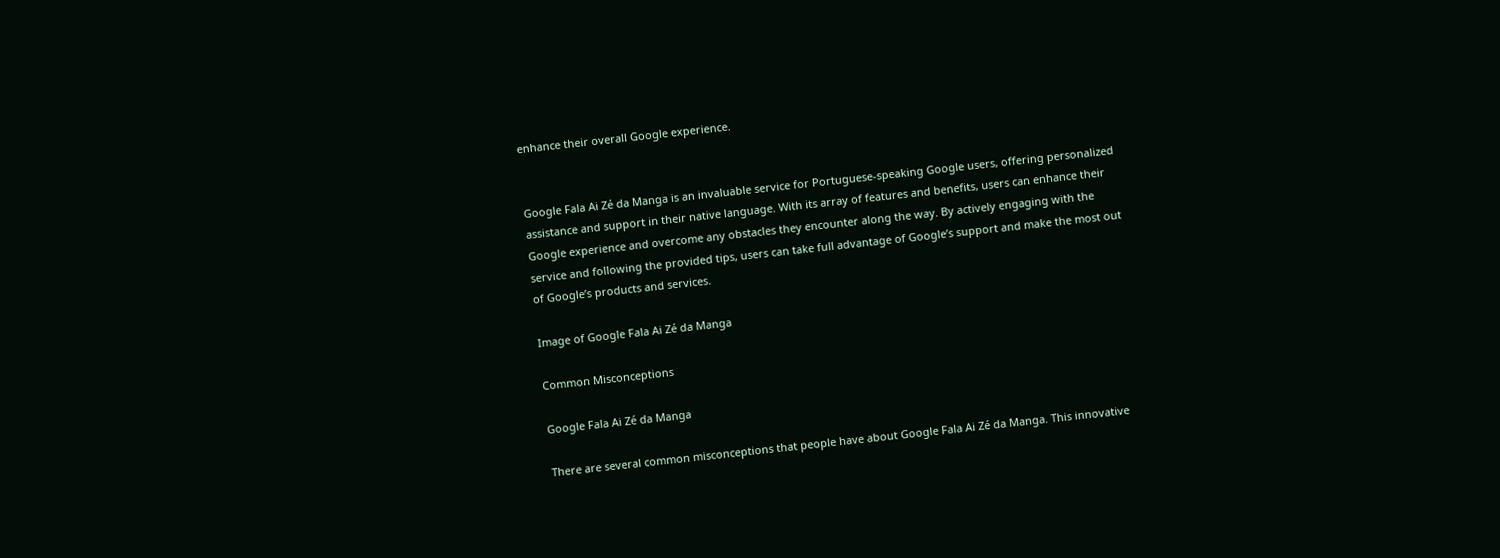enhance their overall Google experience.


Google Fala Ai Zé da Manga is an invaluable service for Portuguese-speaking Google users, offering personalized assistance and support in their native language. With its array of features and benefits, users can enhance their Google experience and overcome any obstacles they encounter along the way. By actively engaging with the service and following the provided tips, users can take full advantage of Google’s support and make the most out of Google’s products and services.

Image of Google Fala Ai Zé da Manga

Common Misconceptions

Google Fala Ai Zé da Manga

There are several common misconceptions that people have about Google Fala Ai Zé da Manga. This innovative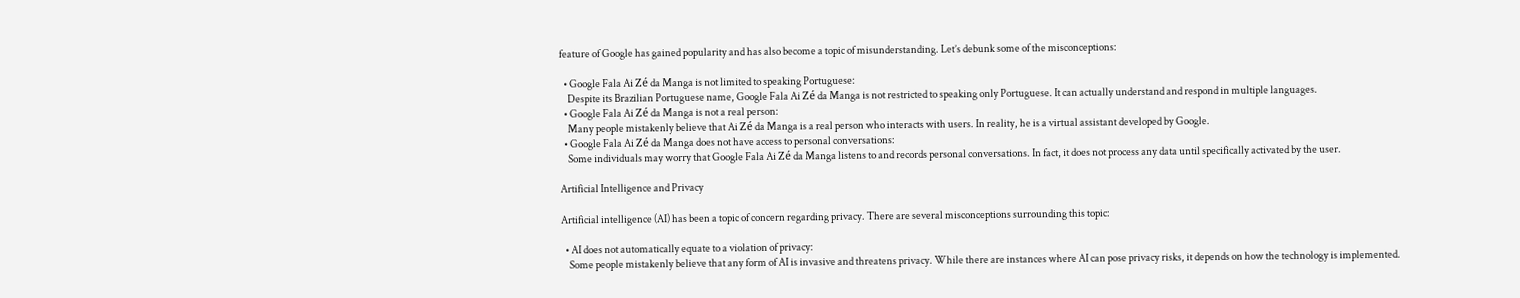feature of Google has gained popularity and has also become a topic of misunderstanding. Let’s debunk some of the misconceptions:

  • Google Fala Ai Zé da Manga is not limited to speaking Portuguese:
    Despite its Brazilian Portuguese name, Google Fala Ai Zé da Manga is not restricted to speaking only Portuguese. It can actually understand and respond in multiple languages.
  • Google Fala Ai Zé da Manga is not a real person:
    Many people mistakenly believe that Ai Zé da Manga is a real person who interacts with users. In reality, he is a virtual assistant developed by Google.
  • Google Fala Ai Zé da Manga does not have access to personal conversations:
    Some individuals may worry that Google Fala Ai Zé da Manga listens to and records personal conversations. In fact, it does not process any data until specifically activated by the user.

Artificial Intelligence and Privacy

Artificial intelligence (AI) has been a topic of concern regarding privacy. There are several misconceptions surrounding this topic:

  • AI does not automatically equate to a violation of privacy:
    Some people mistakenly believe that any form of AI is invasive and threatens privacy. While there are instances where AI can pose privacy risks, it depends on how the technology is implemented.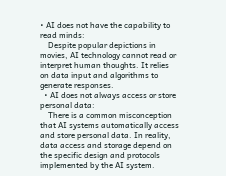• AI does not have the capability to read minds:
    Despite popular depictions in movies, AI technology cannot read or interpret human thoughts. It relies on data input and algorithms to generate responses.
  • AI does not always access or store personal data:
    There is a common misconception that AI systems automatically access and store personal data. In reality, data access and storage depend on the specific design and protocols implemented by the AI system.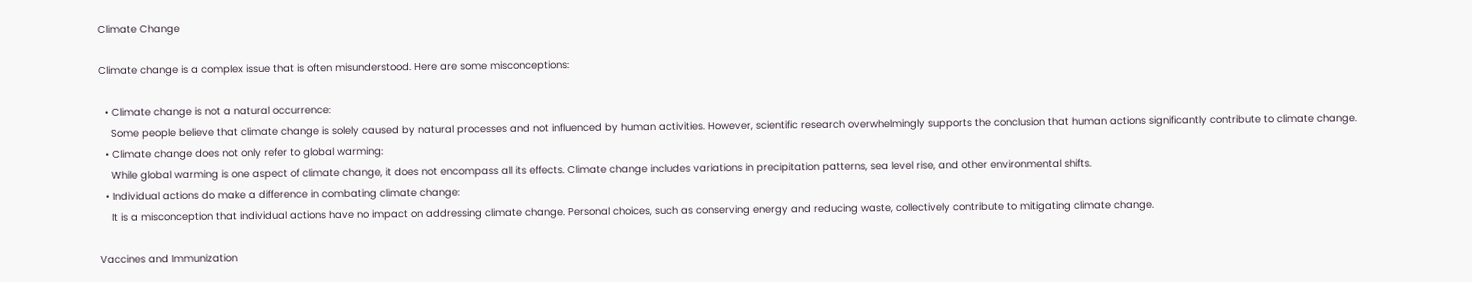Climate Change

Climate change is a complex issue that is often misunderstood. Here are some misconceptions:

  • Climate change is not a natural occurrence:
    Some people believe that climate change is solely caused by natural processes and not influenced by human activities. However, scientific research overwhelmingly supports the conclusion that human actions significantly contribute to climate change.
  • Climate change does not only refer to global warming:
    While global warming is one aspect of climate change, it does not encompass all its effects. Climate change includes variations in precipitation patterns, sea level rise, and other environmental shifts.
  • Individual actions do make a difference in combating climate change:
    It is a misconception that individual actions have no impact on addressing climate change. Personal choices, such as conserving energy and reducing waste, collectively contribute to mitigating climate change.

Vaccines and Immunization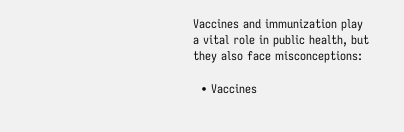Vaccines and immunization play a vital role in public health, but they also face misconceptions:

  • Vaccines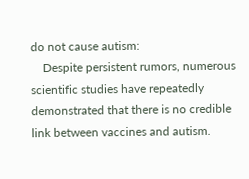do not cause autism:
    Despite persistent rumors, numerous scientific studies have repeatedly demonstrated that there is no credible link between vaccines and autism.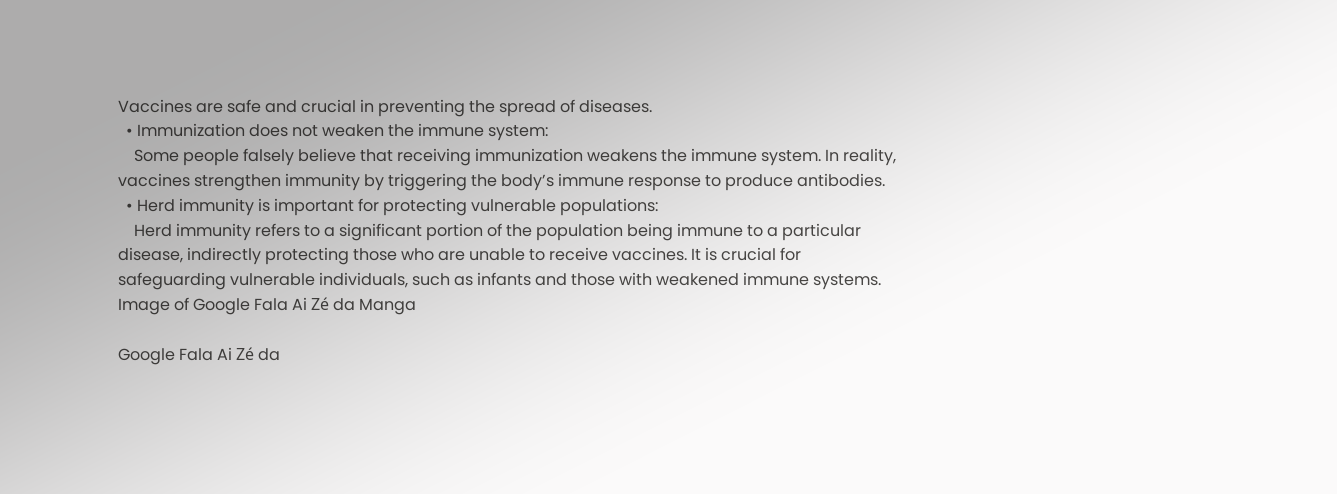Vaccines are safe and crucial in preventing the spread of diseases.
  • Immunization does not weaken the immune system:
    Some people falsely believe that receiving immunization weakens the immune system. In reality, vaccines strengthen immunity by triggering the body’s immune response to produce antibodies.
  • Herd immunity is important for protecting vulnerable populations:
    Herd immunity refers to a significant portion of the population being immune to a particular disease, indirectly protecting those who are unable to receive vaccines. It is crucial for safeguarding vulnerable individuals, such as infants and those with weakened immune systems.
Image of Google Fala Ai Zé da Manga

Google Fala Ai Zé da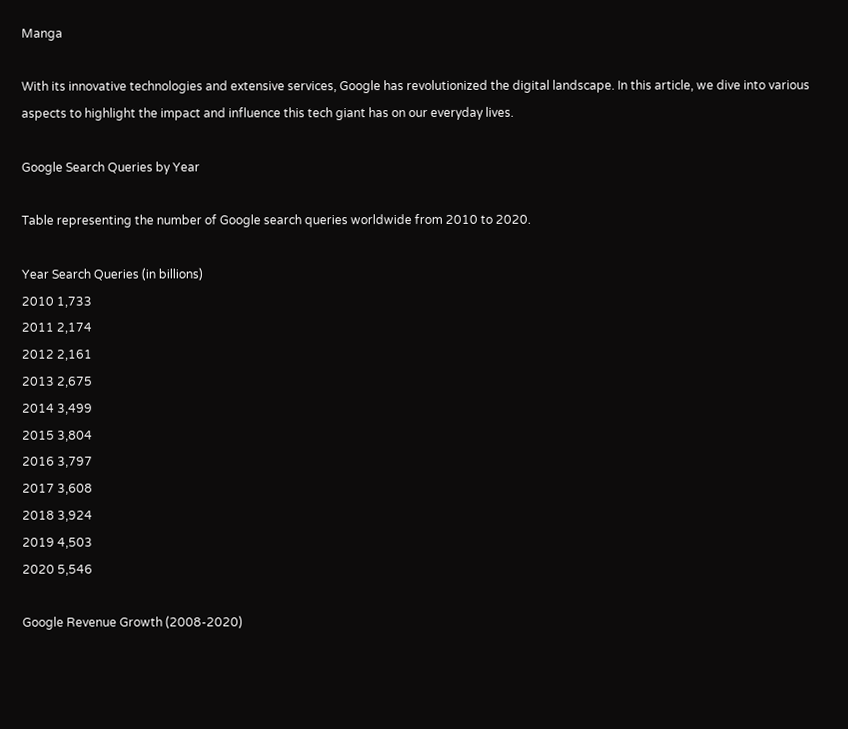Manga

With its innovative technologies and extensive services, Google has revolutionized the digital landscape. In this article, we dive into various aspects to highlight the impact and influence this tech giant has on our everyday lives.

Google Search Queries by Year

Table representing the number of Google search queries worldwide from 2010 to 2020.

Year Search Queries (in billions)
2010 1,733
2011 2,174
2012 2,161
2013 2,675
2014 3,499
2015 3,804
2016 3,797
2017 3,608
2018 3,924
2019 4,503
2020 5,546

Google Revenue Growth (2008-2020)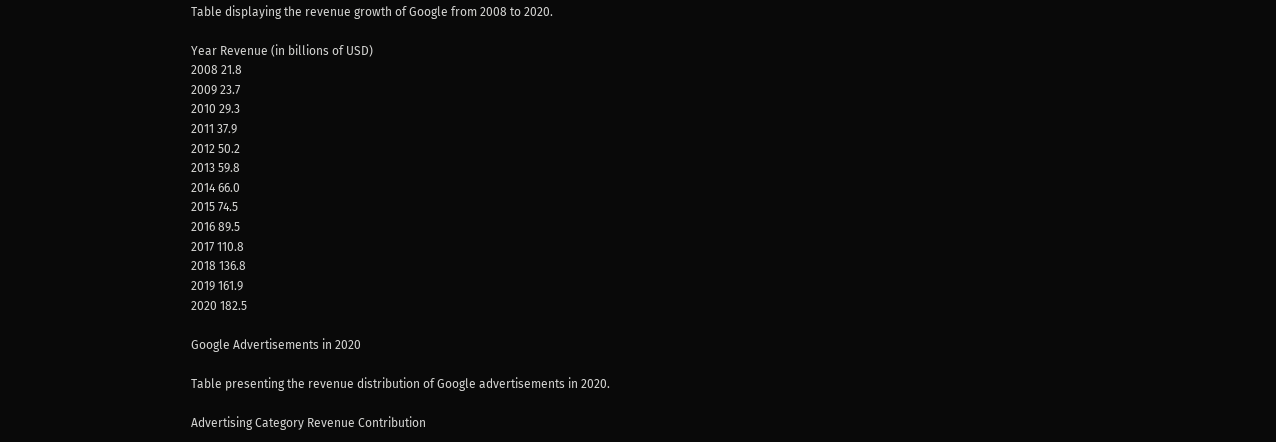Table displaying the revenue growth of Google from 2008 to 2020.

Year Revenue (in billions of USD)
2008 21.8
2009 23.7
2010 29.3
2011 37.9
2012 50.2
2013 59.8
2014 66.0
2015 74.5
2016 89.5
2017 110.8
2018 136.8
2019 161.9
2020 182.5

Google Advertisements in 2020

Table presenting the revenue distribution of Google advertisements in 2020.

Advertising Category Revenue Contribution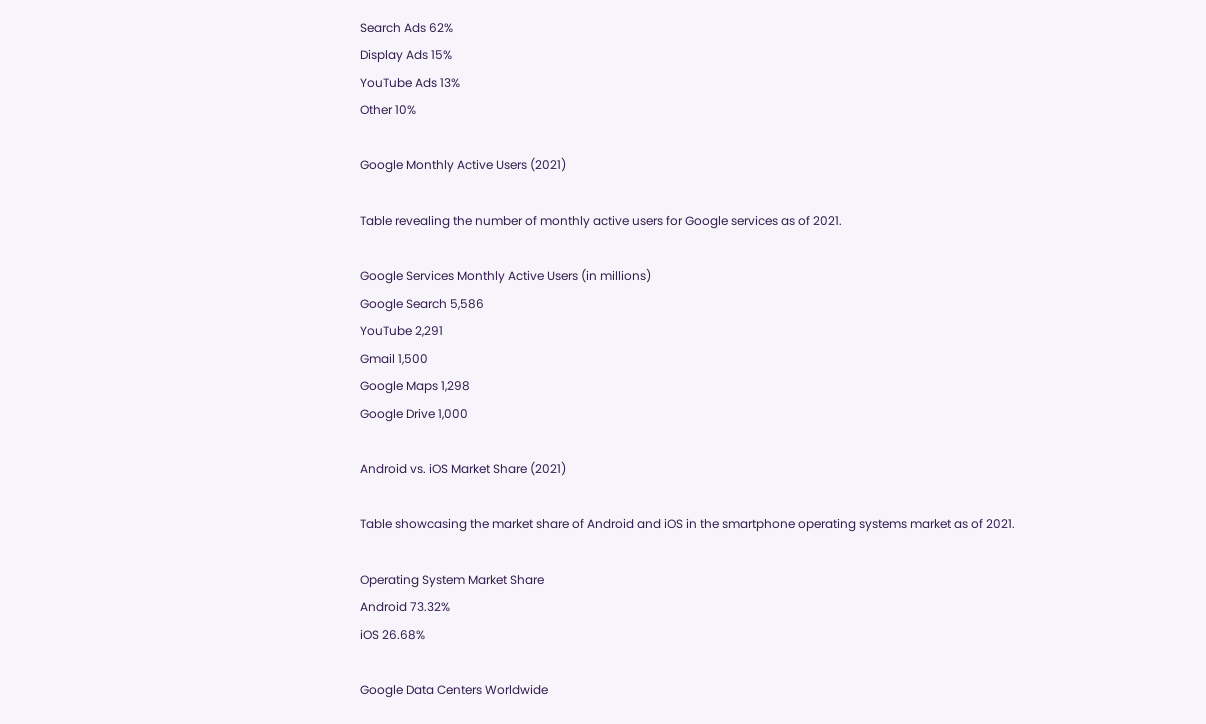Search Ads 62%
Display Ads 15%
YouTube Ads 13%
Other 10%

Google Monthly Active Users (2021)

Table revealing the number of monthly active users for Google services as of 2021.

Google Services Monthly Active Users (in millions)
Google Search 5,586
YouTube 2,291
Gmail 1,500
Google Maps 1,298
Google Drive 1,000

Android vs. iOS Market Share (2021)

Table showcasing the market share of Android and iOS in the smartphone operating systems market as of 2021.

Operating System Market Share
Android 73.32%
iOS 26.68%

Google Data Centers Worldwide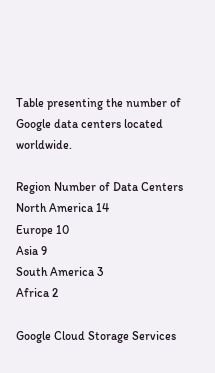Table presenting the number of Google data centers located worldwide.

Region Number of Data Centers
North America 14
Europe 10
Asia 9
South America 3
Africa 2

Google Cloud Storage Services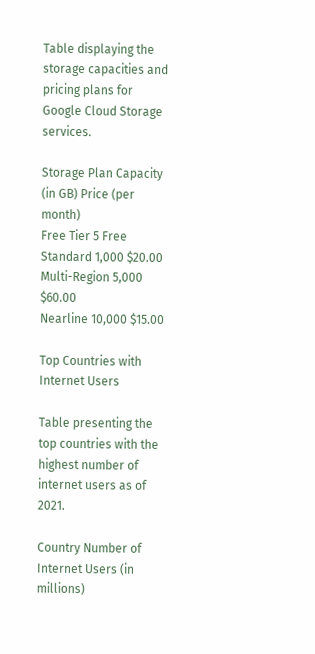Table displaying the storage capacities and pricing plans for Google Cloud Storage services.

Storage Plan Capacity (in GB) Price (per month)
Free Tier 5 Free
Standard 1,000 $20.00
Multi-Region 5,000 $60.00
Nearline 10,000 $15.00

Top Countries with Internet Users

Table presenting the top countries with the highest number of internet users as of 2021.

Country Number of Internet Users (in millions)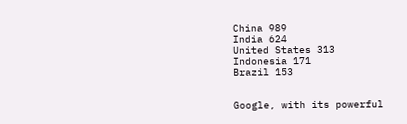China 989
India 624
United States 313
Indonesia 171
Brazil 153


Google, with its powerful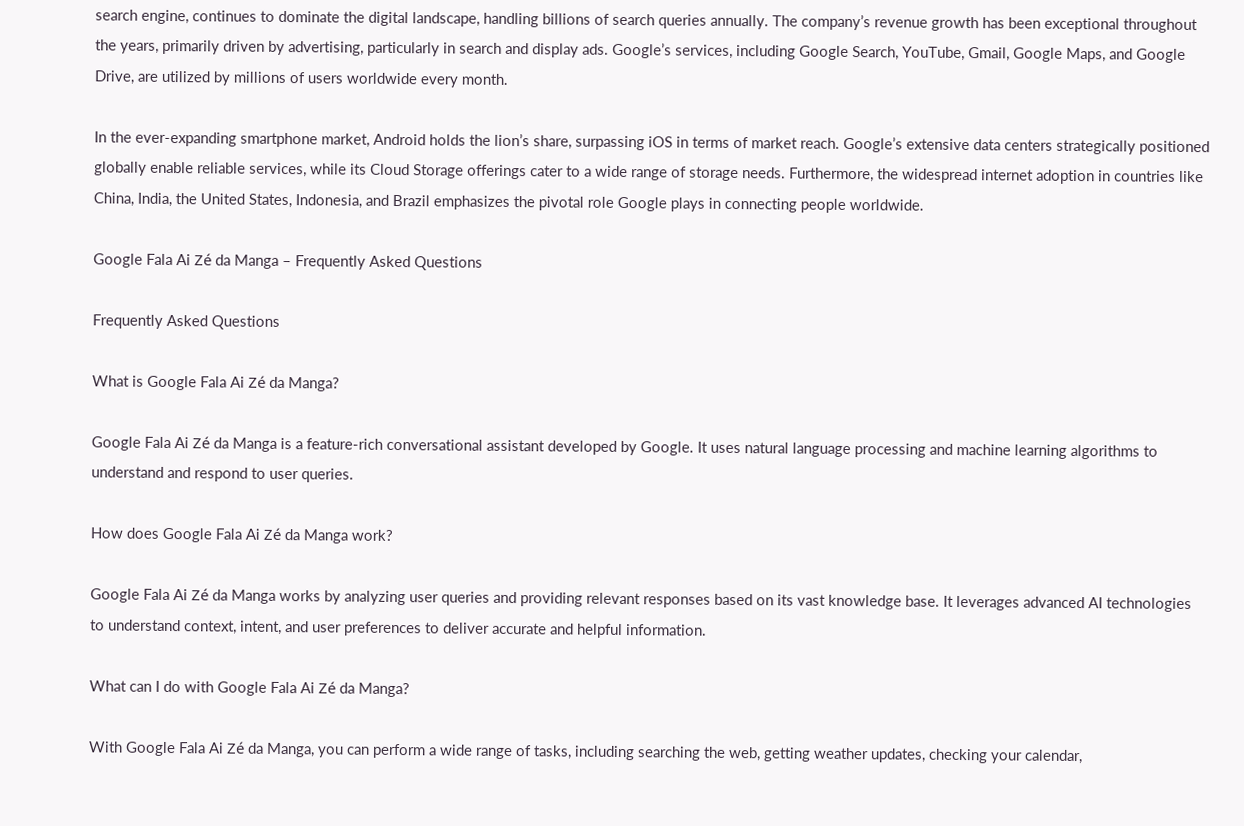search engine, continues to dominate the digital landscape, handling billions of search queries annually. The company’s revenue growth has been exceptional throughout the years, primarily driven by advertising, particularly in search and display ads. Google’s services, including Google Search, YouTube, Gmail, Google Maps, and Google Drive, are utilized by millions of users worldwide every month.

In the ever-expanding smartphone market, Android holds the lion’s share, surpassing iOS in terms of market reach. Google’s extensive data centers strategically positioned globally enable reliable services, while its Cloud Storage offerings cater to a wide range of storage needs. Furthermore, the widespread internet adoption in countries like China, India, the United States, Indonesia, and Brazil emphasizes the pivotal role Google plays in connecting people worldwide.

Google Fala Ai Zé da Manga – Frequently Asked Questions

Frequently Asked Questions

What is Google Fala Ai Zé da Manga?

Google Fala Ai Zé da Manga is a feature-rich conversational assistant developed by Google. It uses natural language processing and machine learning algorithms to understand and respond to user queries.

How does Google Fala Ai Zé da Manga work?

Google Fala Ai Zé da Manga works by analyzing user queries and providing relevant responses based on its vast knowledge base. It leverages advanced AI technologies to understand context, intent, and user preferences to deliver accurate and helpful information.

What can I do with Google Fala Ai Zé da Manga?

With Google Fala Ai Zé da Manga, you can perform a wide range of tasks, including searching the web, getting weather updates, checking your calendar,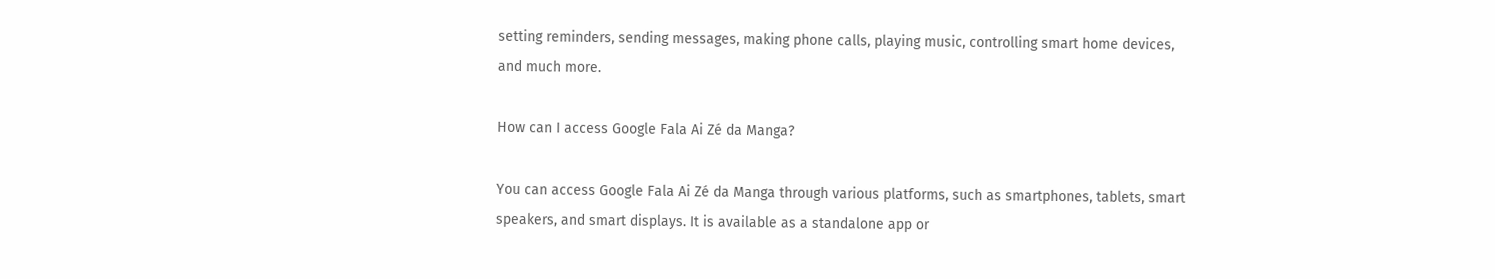setting reminders, sending messages, making phone calls, playing music, controlling smart home devices, and much more.

How can I access Google Fala Ai Zé da Manga?

You can access Google Fala Ai Zé da Manga through various platforms, such as smartphones, tablets, smart speakers, and smart displays. It is available as a standalone app or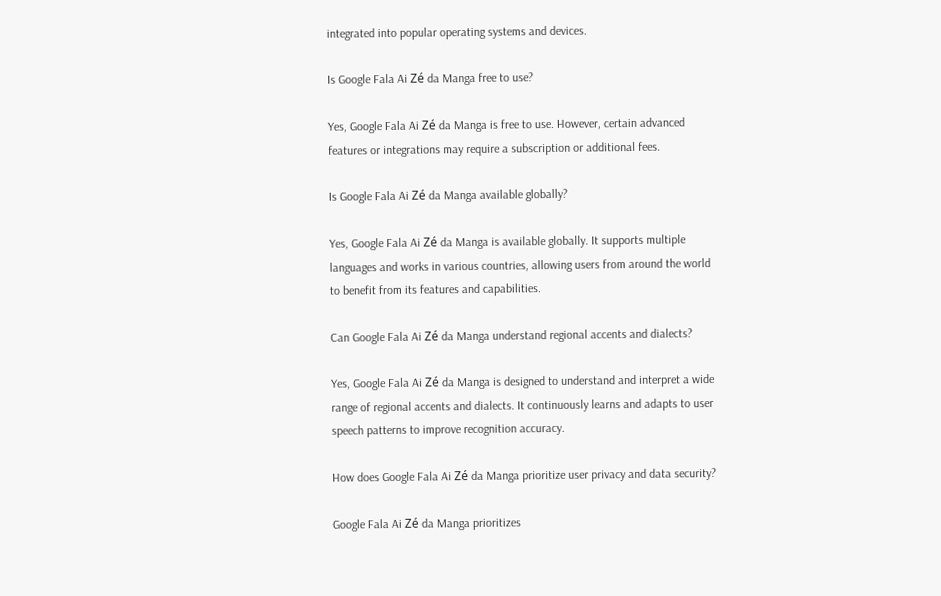integrated into popular operating systems and devices.

Is Google Fala Ai Zé da Manga free to use?

Yes, Google Fala Ai Zé da Manga is free to use. However, certain advanced features or integrations may require a subscription or additional fees.

Is Google Fala Ai Zé da Manga available globally?

Yes, Google Fala Ai Zé da Manga is available globally. It supports multiple languages and works in various countries, allowing users from around the world to benefit from its features and capabilities.

Can Google Fala Ai Zé da Manga understand regional accents and dialects?

Yes, Google Fala Ai Zé da Manga is designed to understand and interpret a wide range of regional accents and dialects. It continuously learns and adapts to user speech patterns to improve recognition accuracy.

How does Google Fala Ai Zé da Manga prioritize user privacy and data security?

Google Fala Ai Zé da Manga prioritizes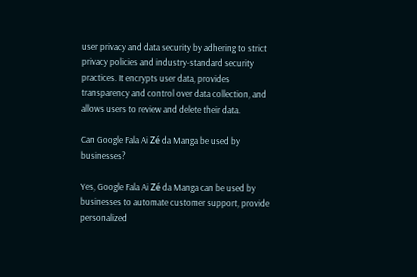user privacy and data security by adhering to strict privacy policies and industry-standard security practices. It encrypts user data, provides transparency and control over data collection, and allows users to review and delete their data.

Can Google Fala Ai Zé da Manga be used by businesses?

Yes, Google Fala Ai Zé da Manga can be used by businesses to automate customer support, provide personalized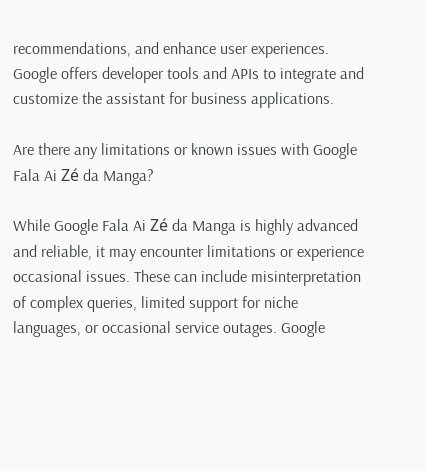recommendations, and enhance user experiences. Google offers developer tools and APIs to integrate and customize the assistant for business applications.

Are there any limitations or known issues with Google Fala Ai Zé da Manga?

While Google Fala Ai Zé da Manga is highly advanced and reliable, it may encounter limitations or experience occasional issues. These can include misinterpretation of complex queries, limited support for niche languages, or occasional service outages. Google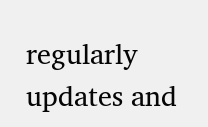regularly updates and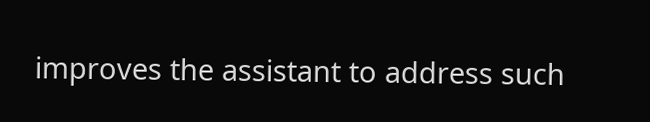improves the assistant to address such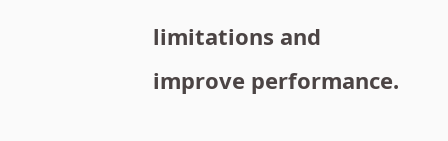limitations and improve performance.